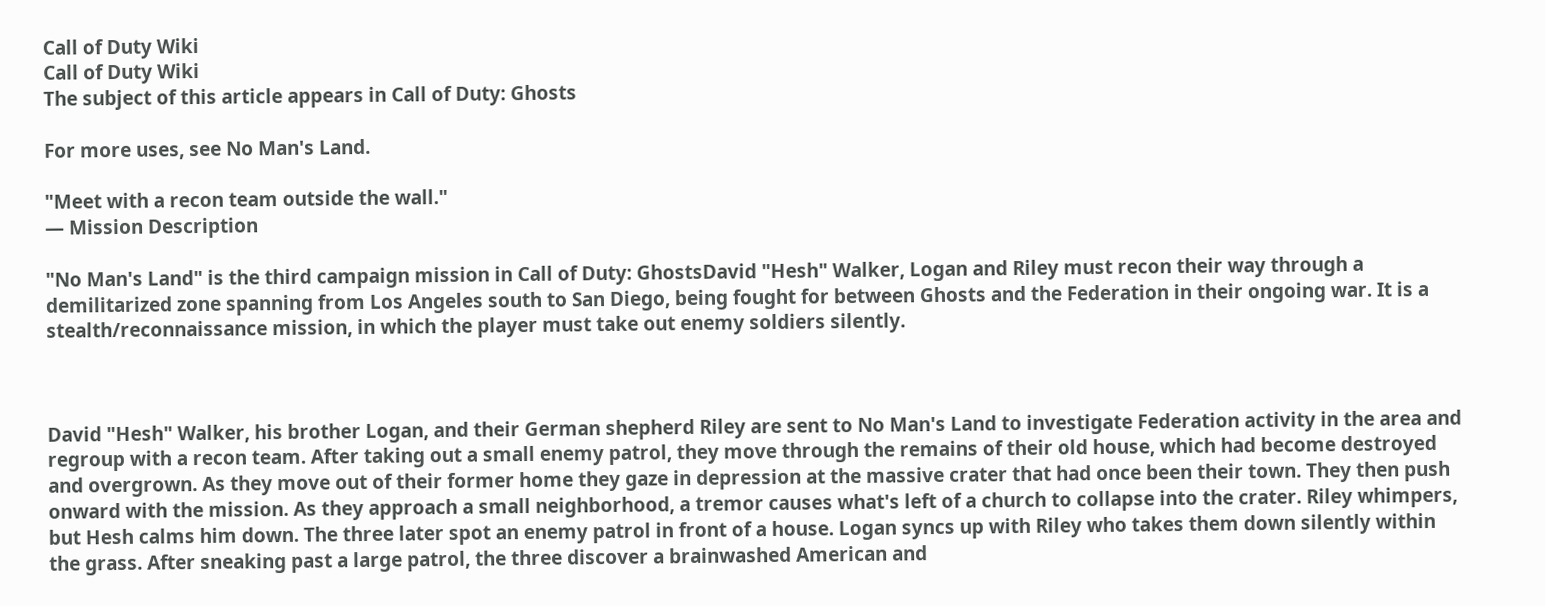Call of Duty Wiki
Call of Duty Wiki
The subject of this article appears in Call of Duty: Ghosts

For more uses, see No Man's Land.

"Meet with a recon team outside the wall."
— Mission Description

"No Man's Land" is the third campaign mission in Call of Duty: GhostsDavid "Hesh" Walker, Logan and Riley must recon their way through a demilitarized zone spanning from Los Angeles south to San Diego, being fought for between Ghosts and the Federation in their ongoing war. It is a stealth/reconnaissance mission, in which the player must take out enemy soldiers silently.



David "Hesh" Walker, his brother Logan, and their German shepherd Riley are sent to No Man's Land to investigate Federation activity in the area and regroup with a recon team. After taking out a small enemy patrol, they move through the remains of their old house, which had become destroyed and overgrown. As they move out of their former home they gaze in depression at the massive crater that had once been their town. They then push onward with the mission. As they approach a small neighborhood, a tremor causes what's left of a church to collapse into the crater. Riley whimpers, but Hesh calms him down. The three later spot an enemy patrol in front of a house. Logan syncs up with Riley who takes them down silently within the grass. After sneaking past a large patrol, the three discover a brainwashed American and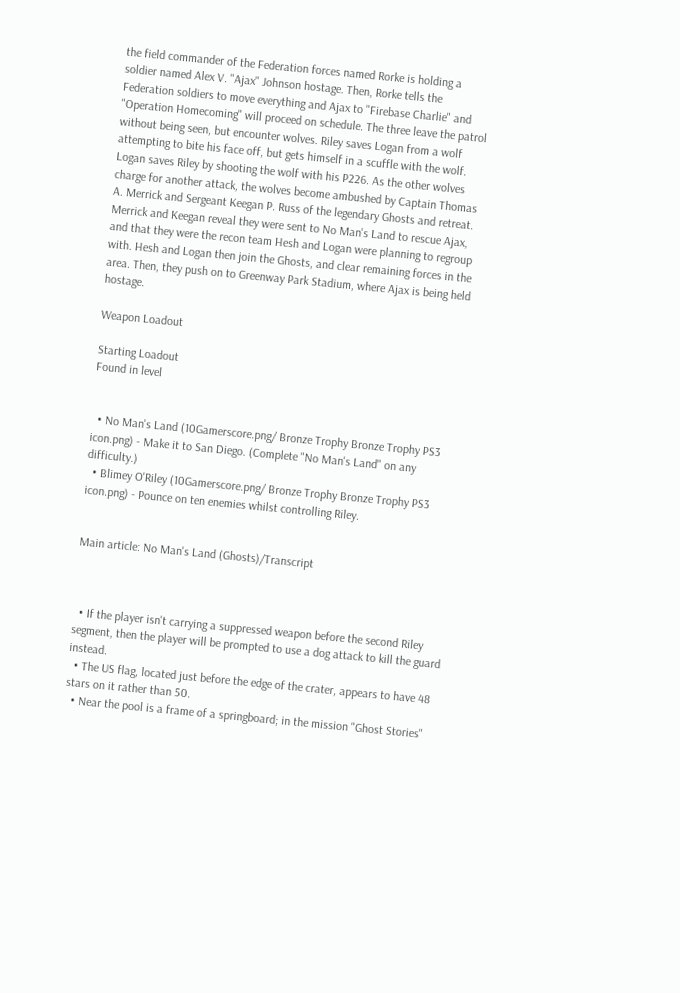the field commander of the Federation forces named Rorke is holding a soldier named Alex V. "Ajax" Johnson hostage. Then, Rorke tells the Federation soldiers to move everything and Ajax to "Firebase Charlie" and "Operation Homecoming" will proceed on schedule. The three leave the patrol without being seen, but encounter wolves. Riley saves Logan from a wolf attempting to bite his face off, but gets himself in a scuffle with the wolf. Logan saves Riley by shooting the wolf with his P226. As the other wolves charge for another attack, the wolves become ambushed by Captain Thomas A. Merrick and Sergeant Keegan P. Russ of the legendary Ghosts and retreat. Merrick and Keegan reveal they were sent to No Man's Land to rescue Ajax, and that they were the recon team Hesh and Logan were planning to regroup with. Hesh and Logan then join the Ghosts, and clear remaining forces in the area. Then, they push on to Greenway Park Stadium, where Ajax is being held hostage.

Weapon Loadout

Starting Loadout
Found in level


  • No Man's Land (10Gamerscore.png/ Bronze Trophy Bronze Trophy PS3 icon.png) - Make it to San Diego. (Complete "No Man's Land" on any difficulty.)
  • Blimey O'Riley (10Gamerscore.png/ Bronze Trophy Bronze Trophy PS3 icon.png) - Pounce on ten enemies whilst controlling Riley.


Main article: No Man's Land (Ghosts)/Transcript



  • If the player isn't carrying a suppressed weapon before the second Riley segment, then the player will be prompted to use a dog attack to kill the guard instead.
  • The US flag, located just before the edge of the crater, appears to have 48 stars on it rather than 50.
  • Near the pool is a frame of a springboard; in the mission "Ghost Stories"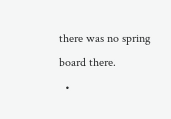there was no spring board there.
  •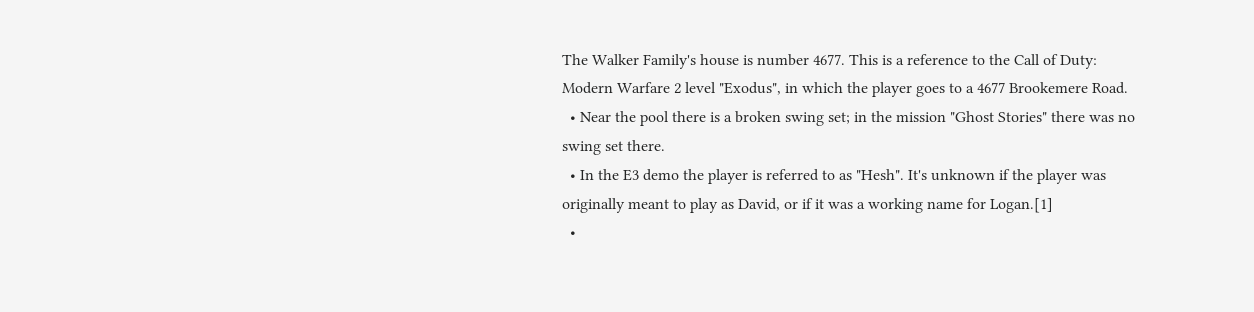The Walker Family's house is number 4677. This is a reference to the Call of Duty: Modern Warfare 2 level "Exodus", in which the player goes to a 4677 Brookemere Road.
  • Near the pool there is a broken swing set; in the mission "Ghost Stories" there was no swing set there.
  • In the E3 demo the player is referred to as "Hesh". It's unknown if the player was originally meant to play as David, or if it was a working name for Logan.[1]
  •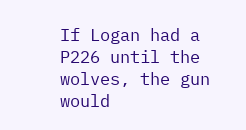If Logan had a P226 until the wolves, the gun would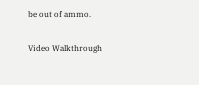be out of ammo.

Video Walkthrough